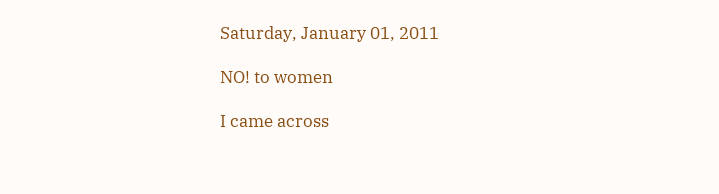Saturday, January 01, 2011

NO! to women

I came across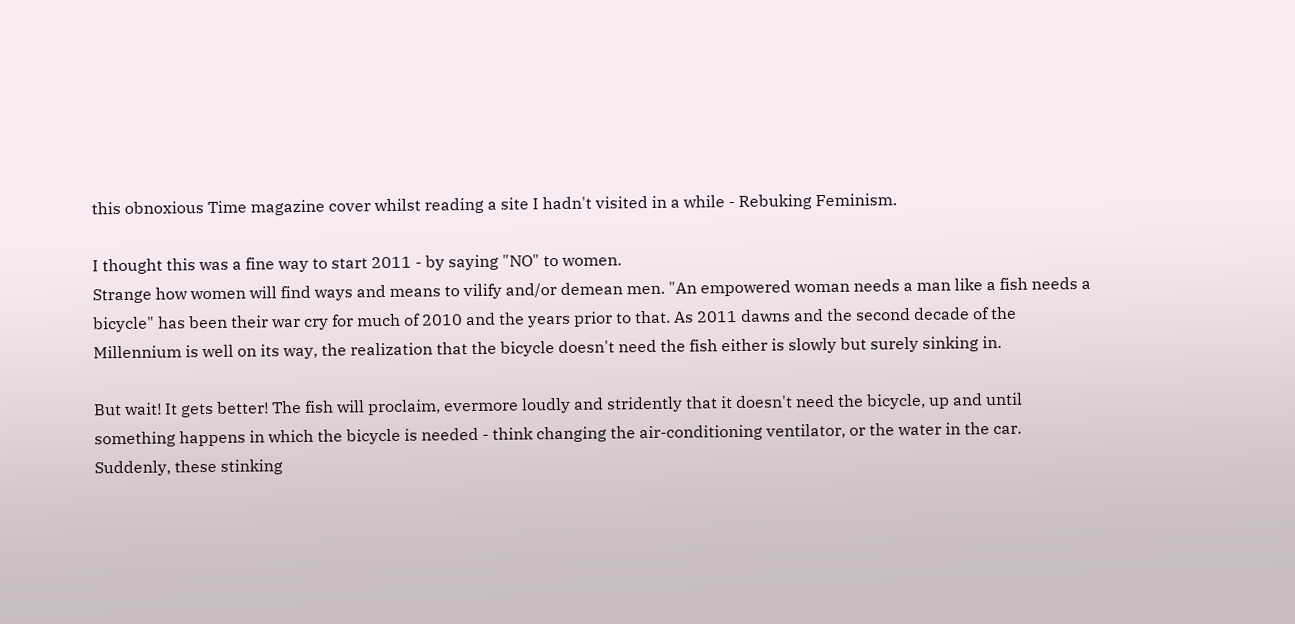this obnoxious Time magazine cover whilst reading a site I hadn't visited in a while - Rebuking Feminism.

I thought this was a fine way to start 2011 - by saying "NO" to women.
Strange how women will find ways and means to vilify and/or demean men. "An empowered woman needs a man like a fish needs a bicycle" has been their war cry for much of 2010 and the years prior to that. As 2011 dawns and the second decade of the Millennium is well on its way, the realization that the bicycle doesn't need the fish either is slowly but surely sinking in.

But wait! It gets better! The fish will proclaim, evermore loudly and stridently that it doesn't need the bicycle, up and until something happens in which the bicycle is needed - think changing the air-conditioning ventilator, or the water in the car. Suddenly, these stinking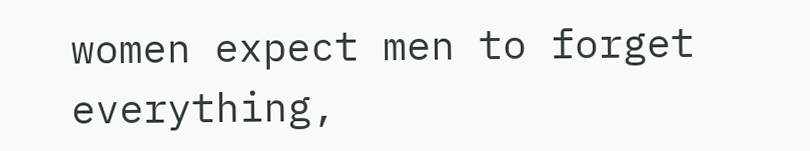women expect men to forget everything,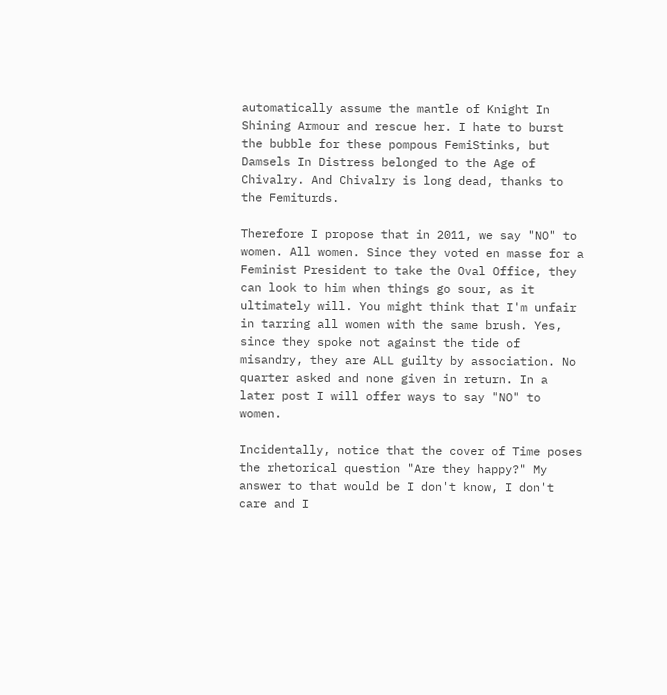automatically assume the mantle of Knight In Shining Armour and rescue her. I hate to burst the bubble for these pompous FemiStinks, but Damsels In Distress belonged to the Age of Chivalry. And Chivalry is long dead, thanks to the Femiturds.

Therefore I propose that in 2011, we say "NO" to women. All women. Since they voted en masse for a Feminist President to take the Oval Office, they can look to him when things go sour, as it ultimately will. You might think that I'm unfair in tarring all women with the same brush. Yes, since they spoke not against the tide of misandry, they are ALL guilty by association. No quarter asked and none given in return. In a later post I will offer ways to say "NO" to women.

Incidentally, notice that the cover of Time poses the rhetorical question "Are they happy?" My answer to that would be I don't know, I don't care and I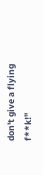don't give a flying f**k!"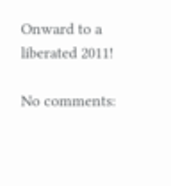Onward to a liberated 2011!

No comments: